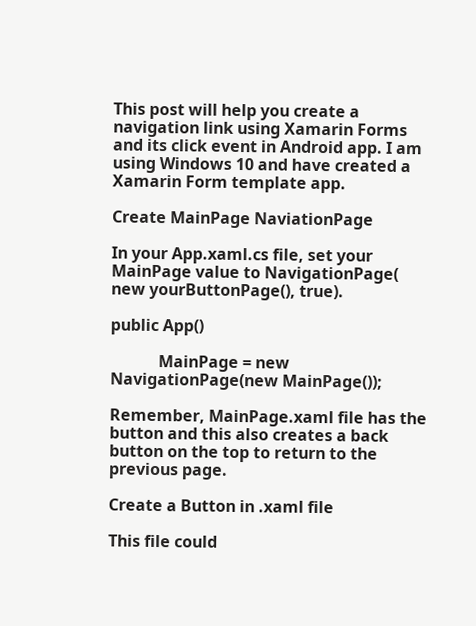This post will help you create a navigation link using Xamarin Forms and its click event in Android app. I am using Windows 10 and have created a Xamarin Form template app.

Create MainPage NaviationPage

In your App.xaml.cs file, set your MainPage value to NavigationPage( new yourButtonPage(), true).

public App()

            MainPage = new NavigationPage(new MainPage());

Remember, MainPage.xaml file has the button and this also creates a back button on the top to return to the previous page.

Create a Button in .xaml file

This file could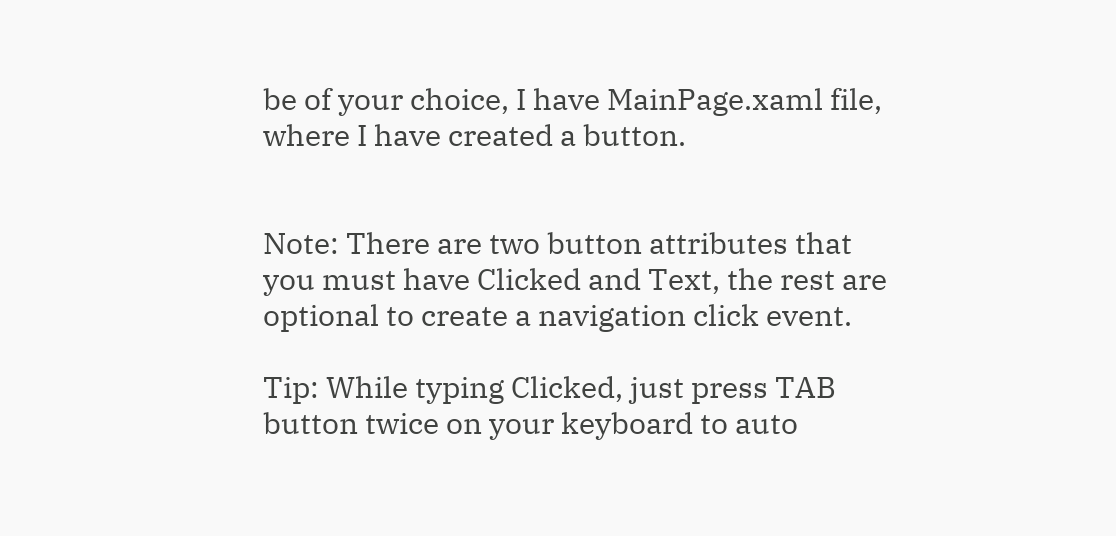be of your choice, I have MainPage.xaml file, where I have created a button.


Note: There are two button attributes that you must have Clicked and Text, the rest are optional to create a navigation click event.

Tip: While typing Clicked, just press TAB button twice on your keyboard to auto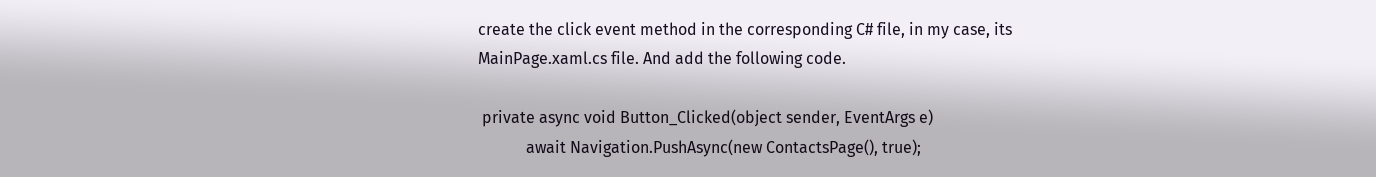create the click event method in the corresponding C# file, in my case, its MainPage.xaml.cs file. And add the following code.

 private async void Button_Clicked(object sender, EventArgs e)
            await Navigation.PushAsync(new ContactsPage(), true);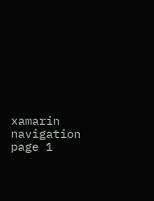xamarin navigation page 1